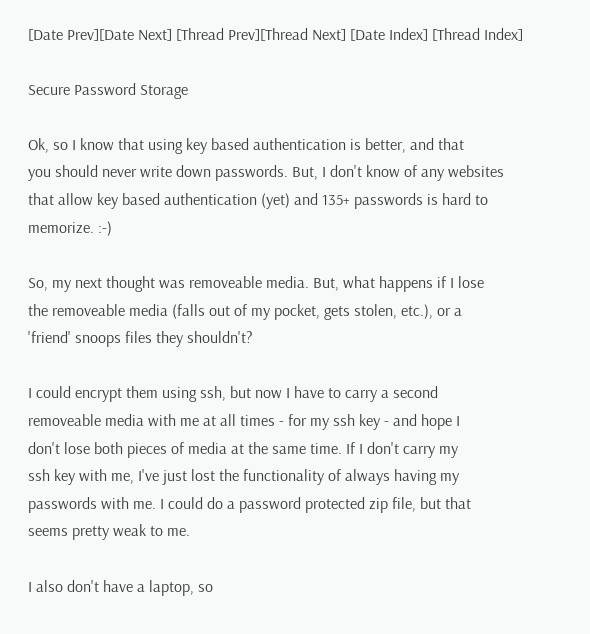[Date Prev][Date Next] [Thread Prev][Thread Next] [Date Index] [Thread Index]

Secure Password Storage

Ok, so I know that using key based authentication is better, and that
you should never write down passwords. But, I don't know of any websites
that allow key based authentication (yet) and 135+ passwords is hard to
memorize. :-)

So, my next thought was removeable media. But, what happens if I lose
the removeable media (falls out of my pocket, gets stolen, etc.), or a
'friend' snoops files they shouldn't?

I could encrypt them using ssh, but now I have to carry a second
removeable media with me at all times - for my ssh key - and hope I
don't lose both pieces of media at the same time. If I don't carry my
ssh key with me, I've just lost the functionality of always having my
passwords with me. I could do a password protected zip file, but that
seems pretty weak to me.

I also don't have a laptop, so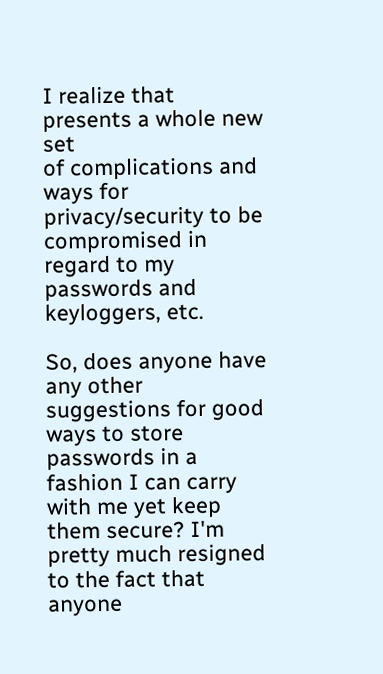I realize that presents a whole new set
of complications and ways for privacy/security to be compromised in
regard to my passwords and keyloggers, etc.

So, does anyone have any other suggestions for good ways to store
passwords in a fashion I can carry with me yet keep them secure? I'm
pretty much resigned to the fact that anyone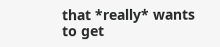that *really* wants to get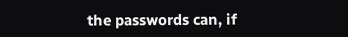the passwords can, if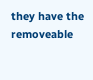they have the removeable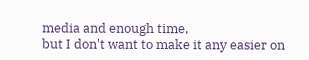media and enough time,
but I don't want to make it any easier on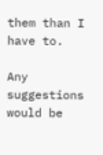them than I have to.

Any suggestions would be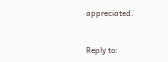appreciated.


Reply to: